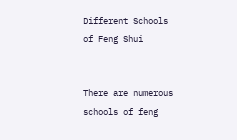Different Schools of Feng Shui


There are numerous schools of feng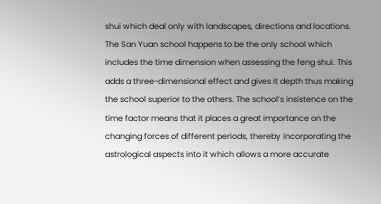shui which deal only with landscapes, directions and locations. The San Yuan school happens to be the only school which includes the time dimension when assessing the feng shui. This adds a three-dimensional effect and gives it depth thus making the school superior to the others. The school’s insistence on the time factor means that it places a great importance on the changing forces of different periods, thereby incorporating the astrological aspects into it which allows a more accurate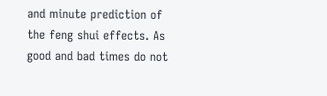and minute prediction of the feng shui effects. As good and bad times do not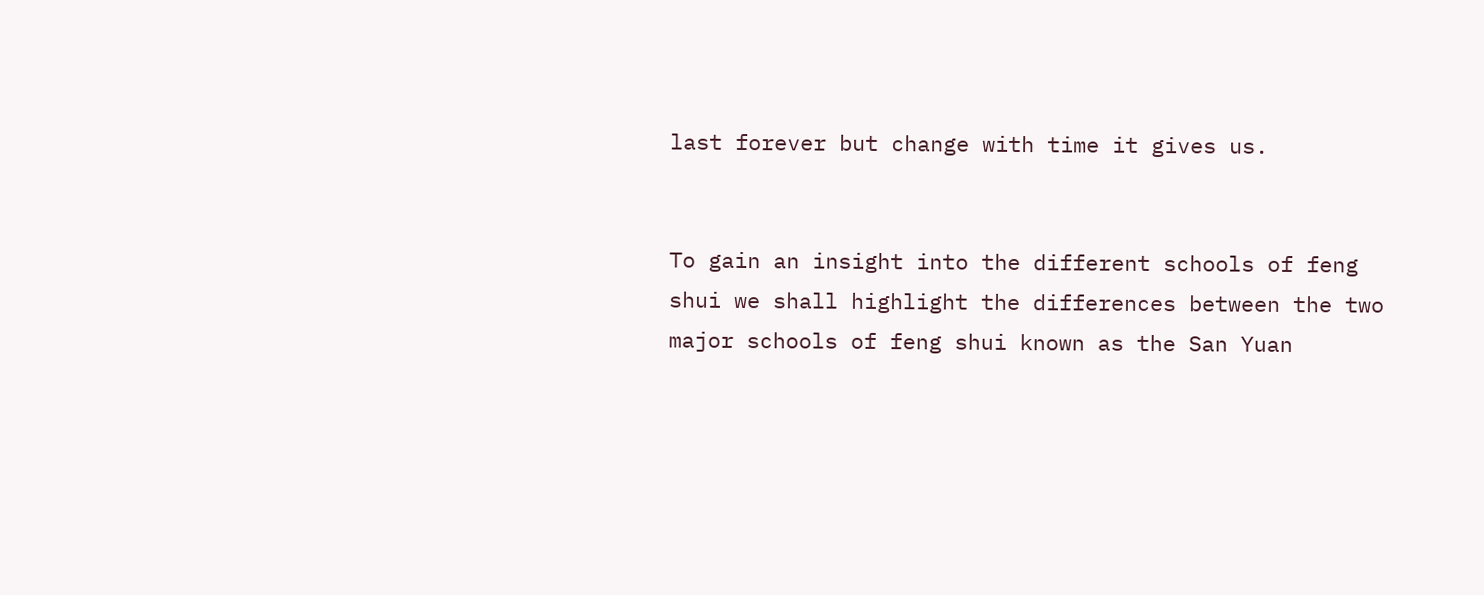last forever but change with time it gives us.


To gain an insight into the different schools of feng shui we shall highlight the differences between the two major schools of feng shui known as the San Yuan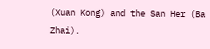(Xuan Kong) and the San Her (Ba Zhai).